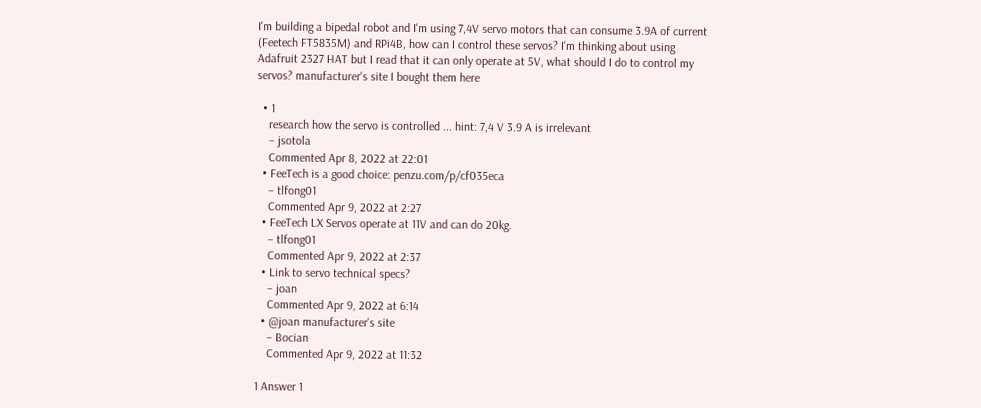I'm building a bipedal robot and I'm using 7,4V servo motors that can consume 3.9A of current (Feetech FT5835M) and RPi4B, how can I control these servos? I'm thinking about using Adafruit 2327 HAT but I read that it can only operate at 5V, what should I do to control my servos? manufacturer's site I bought them here

  • 1
    research how the servo is controlled ... hint: 7,4 V 3.9 A is irrelevant
    – jsotola
    Commented Apr 8, 2022 at 22:01
  • FeeTech is a good choice: penzu.com/p/cf035eca
    – tlfong01
    Commented Apr 9, 2022 at 2:27
  • FeeTech LX Servos operate at 11V and can do 20kg.
    – tlfong01
    Commented Apr 9, 2022 at 2:37
  • Link to servo technical specs?
    – joan
    Commented Apr 9, 2022 at 6:14
  • @joan manufacturer's site
    – Bocian
    Commented Apr 9, 2022 at 11:32

1 Answer 1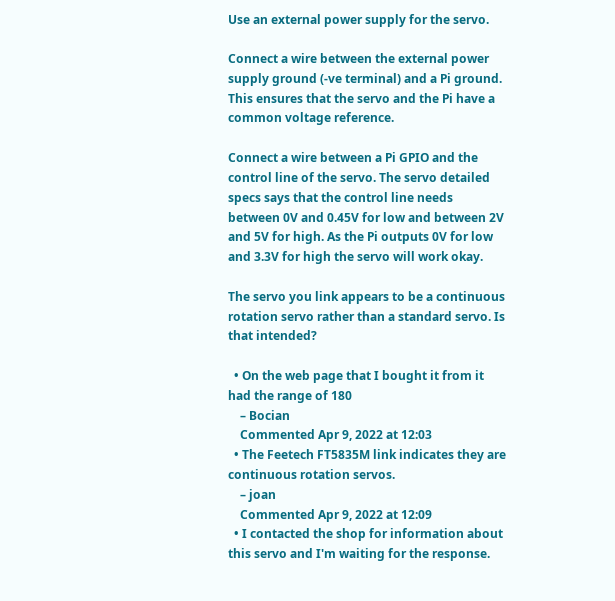Use an external power supply for the servo.

Connect a wire between the external power supply ground (-ve terminal) and a Pi ground. This ensures that the servo and the Pi have a common voltage reference.

Connect a wire between a Pi GPIO and the control line of the servo. The servo detailed specs says that the control line needs between 0V and 0.45V for low and between 2V and 5V for high. As the Pi outputs 0V for low and 3.3V for high the servo will work okay.

The servo you link appears to be a continuous rotation servo rather than a standard servo. Is that intended?

  • On the web page that I bought it from it had the range of 180
    – Bocian
    Commented Apr 9, 2022 at 12:03
  • The Feetech FT5835M link indicates they are continuous rotation servos.
    – joan
    Commented Apr 9, 2022 at 12:09
  • I contacted the shop for information about this servo and I'm waiting for the response.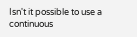Isn't it possible to use a continuous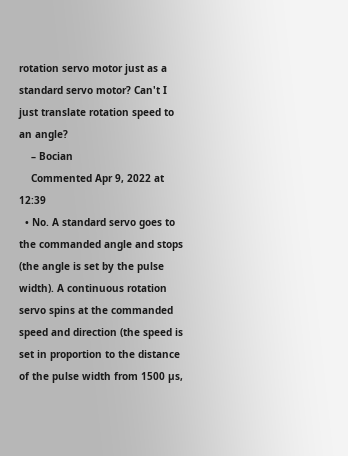rotation servo motor just as a standard servo motor? Can't I just translate rotation speed to an angle?
    – Bocian
    Commented Apr 9, 2022 at 12:39
  • No. A standard servo goes to the commanded angle and stops (the angle is set by the pulse width). A continuous rotation servo spins at the commanded speed and direction (the speed is set in proportion to the distance of the pulse width from 1500 µs,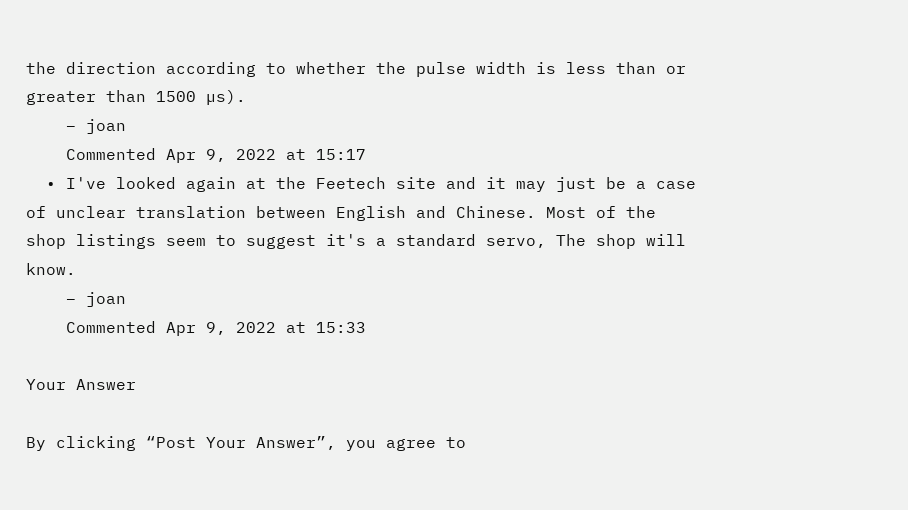the direction according to whether the pulse width is less than or greater than 1500 µs).
    – joan
    Commented Apr 9, 2022 at 15:17
  • I've looked again at the Feetech site and it may just be a case of unclear translation between English and Chinese. Most of the shop listings seem to suggest it's a standard servo, The shop will know.
    – joan
    Commented Apr 9, 2022 at 15:33

Your Answer

By clicking “Post Your Answer”, you agree to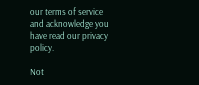our terms of service and acknowledge you have read our privacy policy.

Not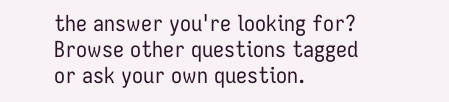the answer you're looking for? Browse other questions tagged or ask your own question.